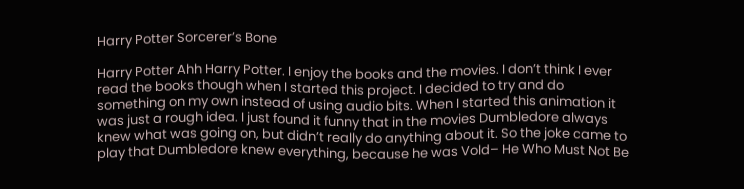Harry Potter Sorcerer’s Bone

Harry Potter Ahh Harry Potter. I enjoy the books and the movies. I don’t think I ever read the books though when I started this project. I decided to try and do something on my own instead of using audio bits. When I started this animation it was just a rough idea. I just found it funny that in the movies Dumbledore always knew what was going on, but didn’t really do anything about it. So the joke came to play that Dumbledore knew everything, because he was Vold– He Who Must Not Be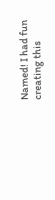Named! I had fun creating this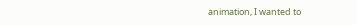animation, I wanted to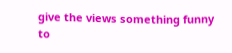give the views something funny to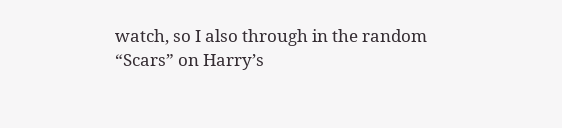watch, so I also through in the random “Scars” on Harry’s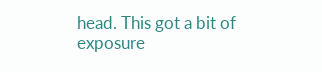head. This got a bit of exposure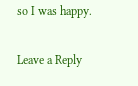so I was happy.

Leave a Reply